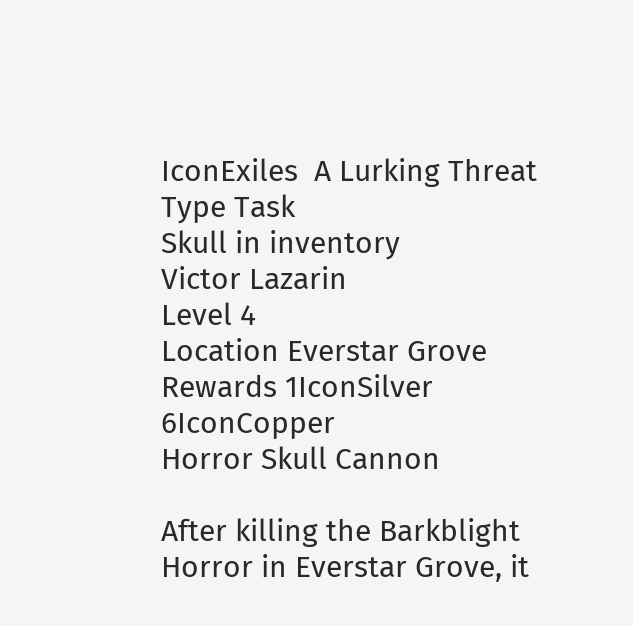IconExiles  A Lurking Threat
Type Task
Skull in inventory
Victor Lazarin
Level 4
Location Everstar Grove
Rewards 1IconSilver 6IconCopper
Horror Skull Cannon

After killing the Barkblight Horror in Everstar Grove, it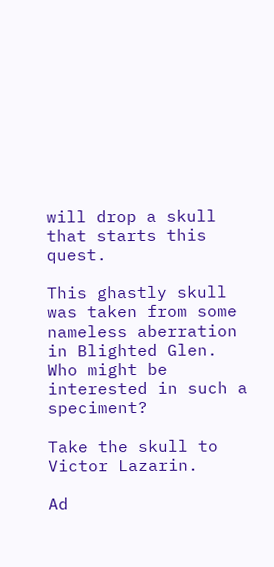will drop a skull that starts this quest.

This ghastly skull was taken from some nameless aberration in Blighted Glen. Who might be interested in such a speciment?

Take the skull to Victor Lazarin.

Ad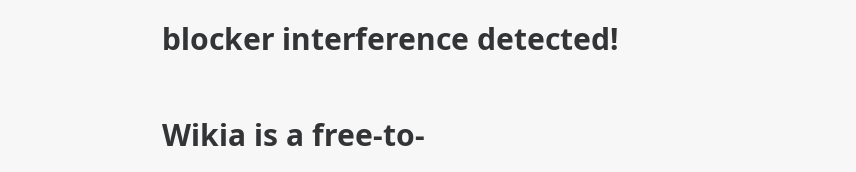blocker interference detected!

Wikia is a free-to-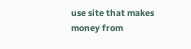use site that makes money from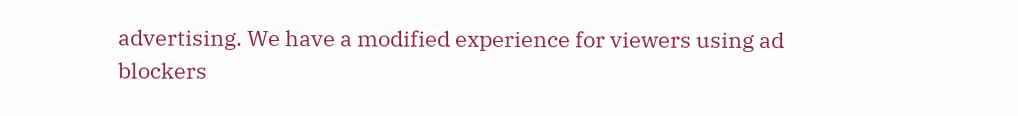advertising. We have a modified experience for viewers using ad blockers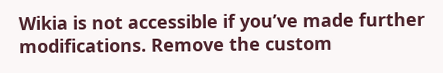Wikia is not accessible if you’ve made further modifications. Remove the custom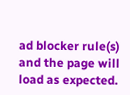ad blocker rule(s) and the page will load as expected.